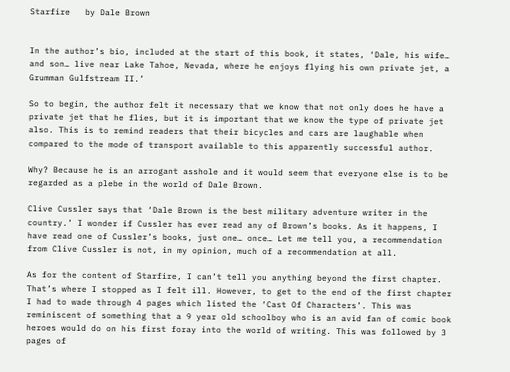Starfire   by Dale Brown


In the author’s bio, included at the start of this book, it states, ‘Dale, his wife… and son… live near Lake Tahoe, Nevada, where he enjoys flying his own private jet, a Grumman Gulfstream II.’

So to begin, the author felt it necessary that we know that not only does he have a private jet that he flies, but it is important that we know the type of private jet also. This is to remind readers that their bicycles and cars are laughable when compared to the mode of transport available to this apparently successful author.

Why? Because he is an arrogant asshole and it would seem that everyone else is to be regarded as a plebe in the world of Dale Brown.

Clive Cussler says that ‘Dale Brown is the best military adventure writer in the country.’ I wonder if Cussler has ever read any of Brown’s books. As it happens, I have read one of Cussler’s books, just one… once… Let me tell you, a recommendation from Clive Cussler is not, in my opinion, much of a recommendation at all.

As for the content of Starfire, I can’t tell you anything beyond the first chapter. That’s where I stopped as I felt ill. However, to get to the end of the first chapter I had to wade through 4 pages which listed the ‘Cast Of Characters’. This was reminiscent of something that a 9 year old schoolboy who is an avid fan of comic book heroes would do on his first foray into the world of writing. This was followed by 3 pages of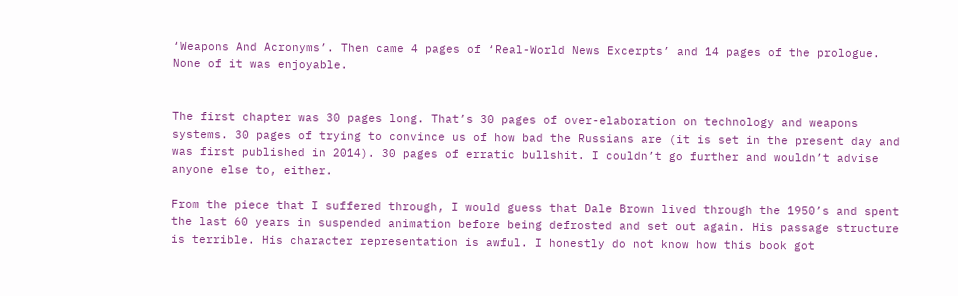‘Weapons And Acronyms’. Then came 4 pages of ‘Real-World News Excerpts’ and 14 pages of the prologue. None of it was enjoyable.


The first chapter was 30 pages long. That’s 30 pages of over-elaboration on technology and weapons systems. 30 pages of trying to convince us of how bad the Russians are (it is set in the present day and was first published in 2014). 30 pages of erratic bullshit. I couldn’t go further and wouldn’t advise anyone else to, either.

From the piece that I suffered through, I would guess that Dale Brown lived through the 1950’s and spent the last 60 years in suspended animation before being defrosted and set out again. His passage structure is terrible. His character representation is awful. I honestly do not know how this book got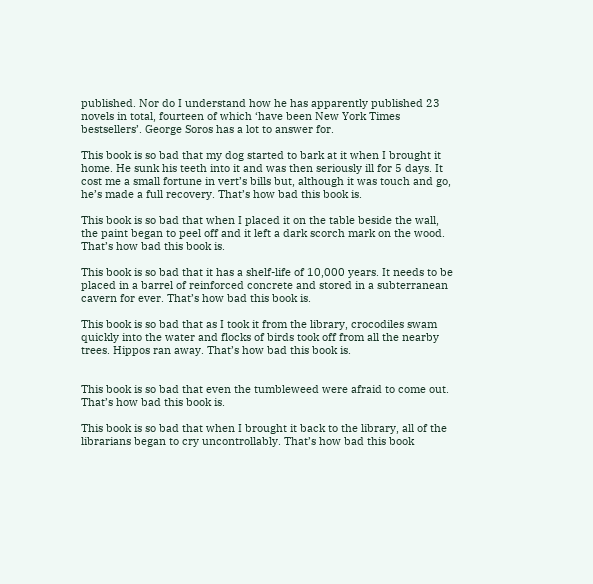published. Nor do I understand how he has apparently published 23 novels in total, fourteen of which ‘have been New York Times bestsellers’. George Soros has a lot to answer for.

This book is so bad that my dog started to bark at it when I brought it home. He sunk his teeth into it and was then seriously ill for 5 days. It cost me a small fortune in vert’s bills but, although it was touch and go, he’s made a full recovery. That’s how bad this book is.

This book is so bad that when I placed it on the table beside the wall, the paint began to peel off and it left a dark scorch mark on the wood. That’s how bad this book is.

This book is so bad that it has a shelf-life of 10,000 years. It needs to be placed in a barrel of reinforced concrete and stored in a subterranean cavern for ever. That’s how bad this book is.

This book is so bad that as I took it from the library, crocodiles swam quickly into the water and flocks of birds took off from all the nearby trees. Hippos ran away. That’s how bad this book is.


This book is so bad that even the tumbleweed were afraid to come out. That’s how bad this book is.

This book is so bad that when I brought it back to the library, all of the librarians began to cry uncontrollably. That’s how bad this book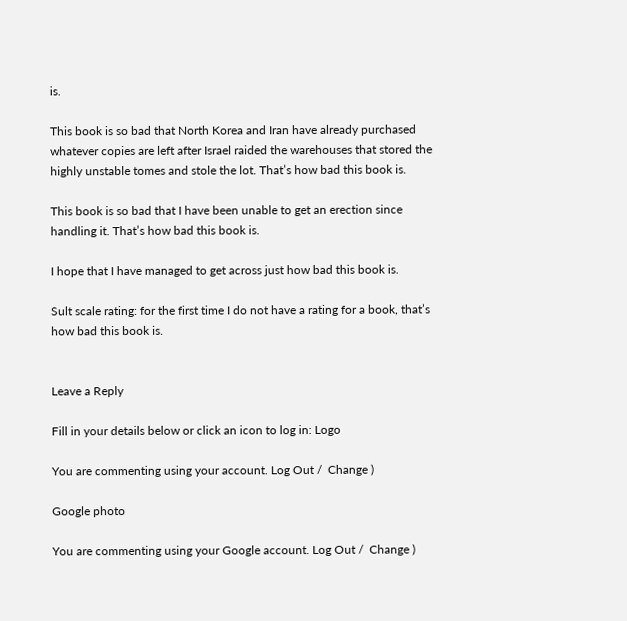is.

This book is so bad that North Korea and Iran have already purchased whatever copies are left after Israel raided the warehouses that stored the highly unstable tomes and stole the lot. That’s how bad this book is.

This book is so bad that I have been unable to get an erection since handling it. That’s how bad this book is.

I hope that I have managed to get across just how bad this book is.

Sult scale rating: for the first time I do not have a rating for a book, that’s how bad this book is.


Leave a Reply

Fill in your details below or click an icon to log in: Logo

You are commenting using your account. Log Out /  Change )

Google photo

You are commenting using your Google account. Log Out /  Change )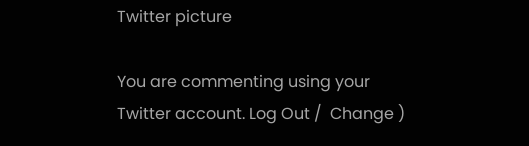Twitter picture

You are commenting using your Twitter account. Log Out /  Change )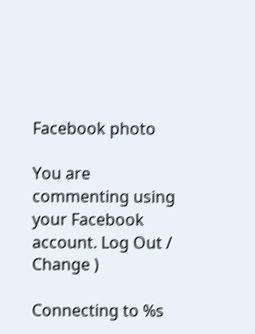Facebook photo

You are commenting using your Facebook account. Log Out /  Change )

Connecting to %s